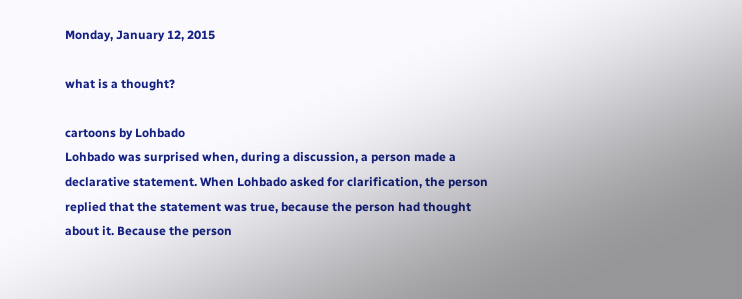Monday, January 12, 2015

what is a thought?

cartoons by Lohbado
Lohbado was surprised when, during a discussion, a person made a declarative statement. When Lohbado asked for clarification, the person replied that the statement was true, because the person had thought about it. Because the person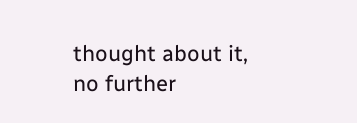thought about it, no further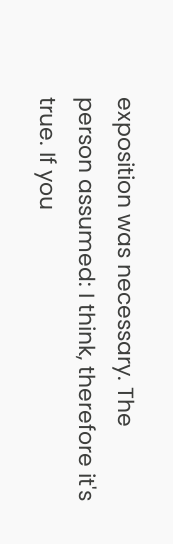exposition was necessary. The person assumed: I think, therefore it's true. If you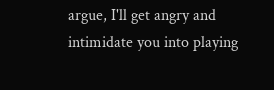argue, I'll get angry and intimidate you into playing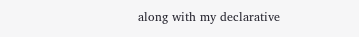along with my declarative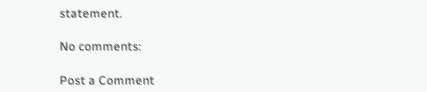statement.

No comments:

Post a Comment